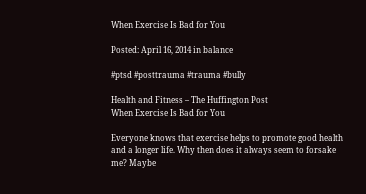When Exercise Is Bad for You

Posted: April 16, 2014 in balance

#ptsd #posttrauma #trauma #bully

Health and Fitness – The Huffington Post
When Exercise Is Bad for You

Everyone knows that exercise helps to promote good health and a longer life. Why then does it always seem to forsake me? Maybe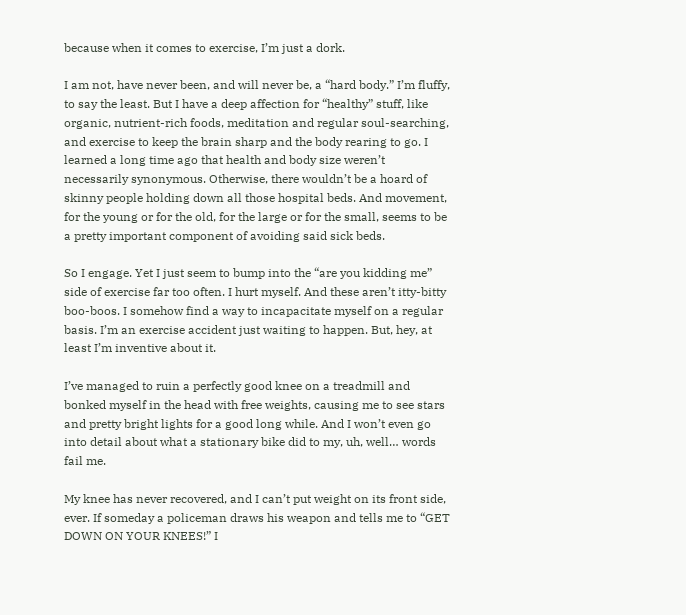because when it comes to exercise, I’m just a dork.

I am not, have never been, and will never be, a “hard body.” I’m fluffy, to say the least. But I have a deep affection for “healthy” stuff, like organic, nutrient-rich foods, meditation and regular soul-searching, and exercise to keep the brain sharp and the body rearing to go. I learned a long time ago that health and body size weren’t necessarily synonymous. Otherwise, there wouldn’t be a hoard of skinny people holding down all those hospital beds. And movement, for the young or for the old, for the large or for the small, seems to be a pretty important component of avoiding said sick beds.

So I engage. Yet I just seem to bump into the “are you kidding me” side of exercise far too often. I hurt myself. And these aren’t itty-bitty boo-boos. I somehow find a way to incapacitate myself on a regular basis. I’m an exercise accident just waiting to happen. But, hey, at least I’m inventive about it.

I’ve managed to ruin a perfectly good knee on a treadmill and bonked myself in the head with free weights, causing me to see stars and pretty bright lights for a good long while. And I won’t even go into detail about what a stationary bike did to my, uh, well… words fail me.

My knee has never recovered, and I can’t put weight on its front side, ever. If someday a policeman draws his weapon and tells me to “GET DOWN ON YOUR KNEES!” I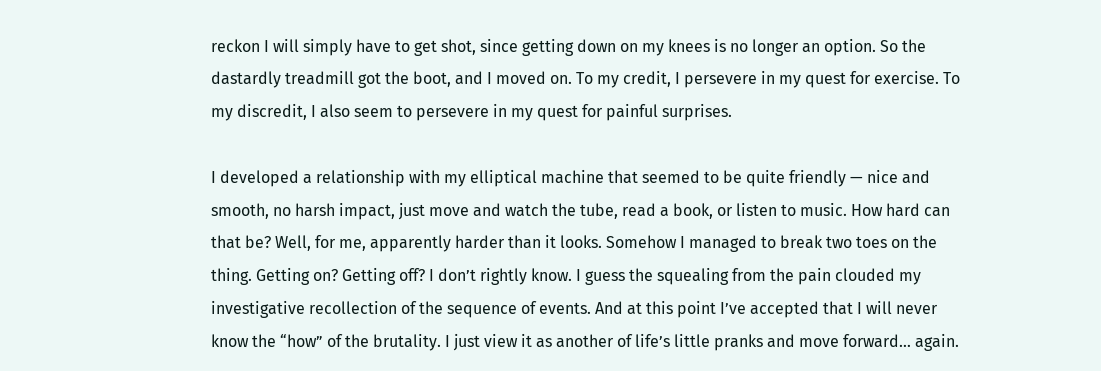reckon I will simply have to get shot, since getting down on my knees is no longer an option. So the dastardly treadmill got the boot, and I moved on. To my credit, I persevere in my quest for exercise. To my discredit, I also seem to persevere in my quest for painful surprises.

I developed a relationship with my elliptical machine that seemed to be quite friendly — nice and smooth, no harsh impact, just move and watch the tube, read a book, or listen to music. How hard can that be? Well, for me, apparently harder than it looks. Somehow I managed to break two toes on the thing. Getting on? Getting off? I don’t rightly know. I guess the squealing from the pain clouded my investigative recollection of the sequence of events. And at this point I’ve accepted that I will never know the “how” of the brutality. I just view it as another of life’s little pranks and move forward… again.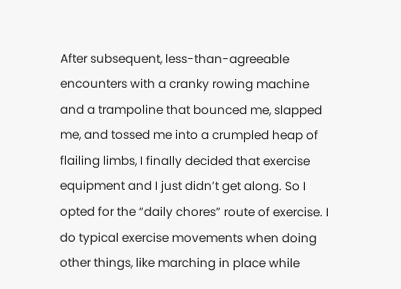After subsequent, less-than-agreeable encounters with a cranky rowing machine and a trampoline that bounced me, slapped me, and tossed me into a crumpled heap of flailing limbs, I finally decided that exercise equipment and I just didn’t get along. So I opted for the “daily chores” route of exercise. I do typical exercise movements when doing other things, like marching in place while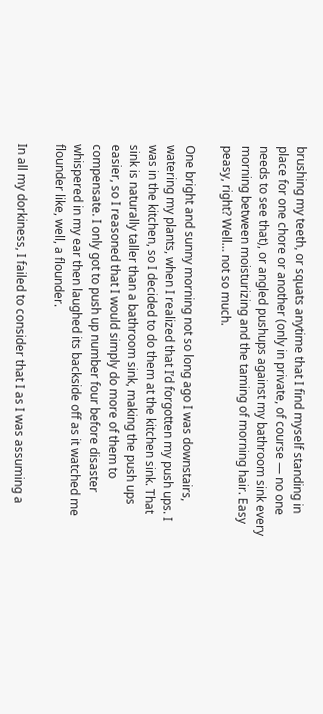brushing my teeth, or squats anytime that I find myself standing in place for one chore or another (only in private, of course — no one needs to see that), or angled pushups against my bathroom sink every morning between moisturizing and the taming of morning hair. Easy peasy, right? Well… not so much.

One bright and sunny morning not so long ago I was downstairs, watering my plants, when I realized that I’d forgotten my push ups. I was in the kitchen, so I decided to do them at the kitchen sink. That sink is naturally taller than a bathroom sink, making the push ups easier, so I reasoned that I would simply do more of them to compensate. I only got to push up number four before disaster whispered in my ear then laughed its backside off as it watched me flounder like, well, a flounder.

In all my dorkiness, I failed to consider that I as I was assuming a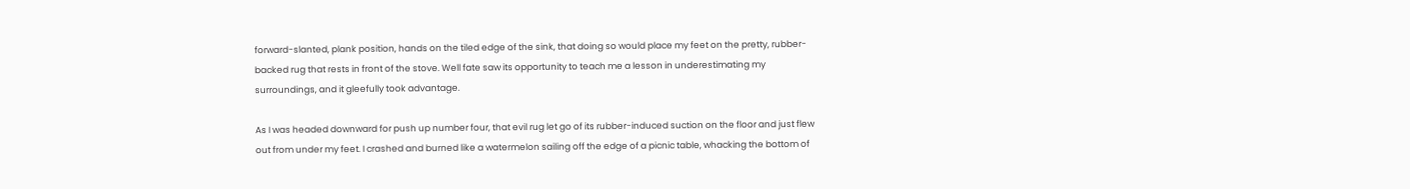forward-slanted, plank position, hands on the tiled edge of the sink, that doing so would place my feet on the pretty, rubber-backed rug that rests in front of the stove. Well fate saw its opportunity to teach me a lesson in underestimating my surroundings, and it gleefully took advantage.

As I was headed downward for push up number four, that evil rug let go of its rubber-induced suction on the floor and just flew out from under my feet. I crashed and burned like a watermelon sailing off the edge of a picnic table, whacking the bottom of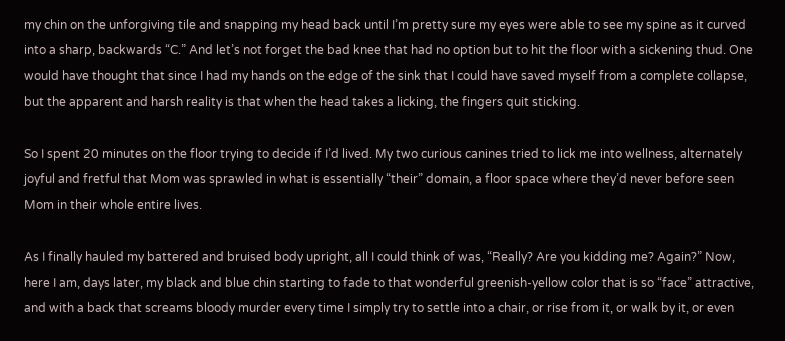my chin on the unforgiving tile and snapping my head back until I’m pretty sure my eyes were able to see my spine as it curved into a sharp, backwards “C.” And let’s not forget the bad knee that had no option but to hit the floor with a sickening thud. One would have thought that since I had my hands on the edge of the sink that I could have saved myself from a complete collapse, but the apparent and harsh reality is that when the head takes a licking, the fingers quit sticking.

So I spent 20 minutes on the floor trying to decide if I’d lived. My two curious canines tried to lick me into wellness, alternately joyful and fretful that Mom was sprawled in what is essentially “their” domain, a floor space where they’d never before seen Mom in their whole entire lives.

As I finally hauled my battered and bruised body upright, all I could think of was, “Really? Are you kidding me? Again?” Now, here I am, days later, my black and blue chin starting to fade to that wonderful greenish-yellow color that is so “face” attractive, and with a back that screams bloody murder every time I simply try to settle into a chair, or rise from it, or walk by it, or even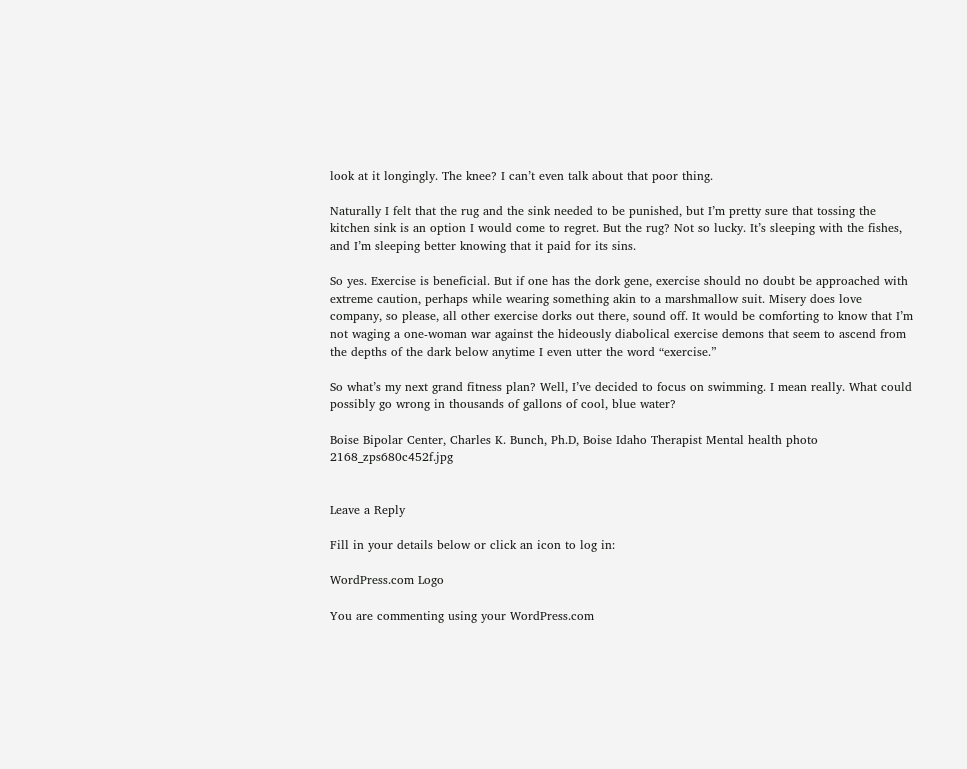look at it longingly. The knee? I can’t even talk about that poor thing.

Naturally I felt that the rug and the sink needed to be punished, but I’m pretty sure that tossing the kitchen sink is an option I would come to regret. But the rug? Not so lucky. It’s sleeping with the fishes, and I’m sleeping better knowing that it paid for its sins.

So yes. Exercise is beneficial. But if one has the dork gene, exercise should no doubt be approached with extreme caution, perhaps while wearing something akin to a marshmallow suit. Misery does love company, so please, all other exercise dorks out there, sound off. It would be comforting to know that I’m not waging a one-woman war against the hideously diabolical exercise demons that seem to ascend from the depths of the dark below anytime I even utter the word “exercise.”

So what’s my next grand fitness plan? Well, I’ve decided to focus on swimming. I mean really. What could possibly go wrong in thousands of gallons of cool, blue water?

Boise Bipolar Center, Charles K. Bunch, Ph.D, Boise Idaho Therapist Mental health photo 2168_zps680c452f.jpg


Leave a Reply

Fill in your details below or click an icon to log in:

WordPress.com Logo

You are commenting using your WordPress.com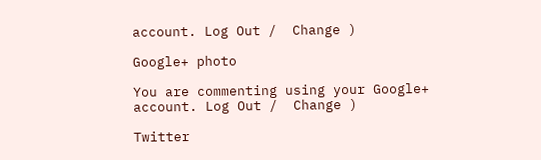account. Log Out /  Change )

Google+ photo

You are commenting using your Google+ account. Log Out /  Change )

Twitter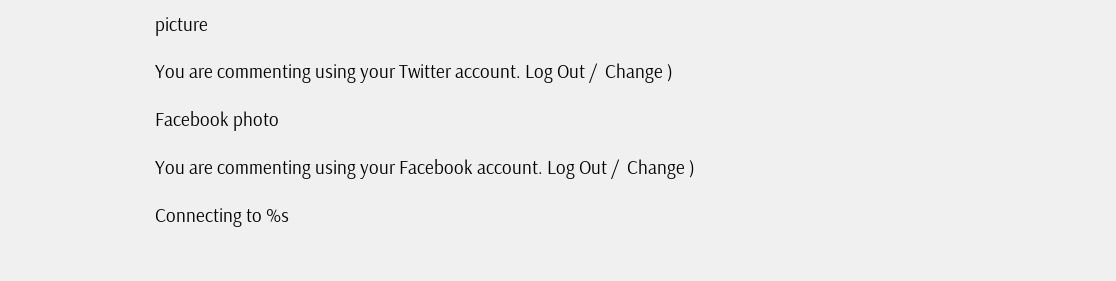picture

You are commenting using your Twitter account. Log Out /  Change )

Facebook photo

You are commenting using your Facebook account. Log Out /  Change )

Connecting to %s